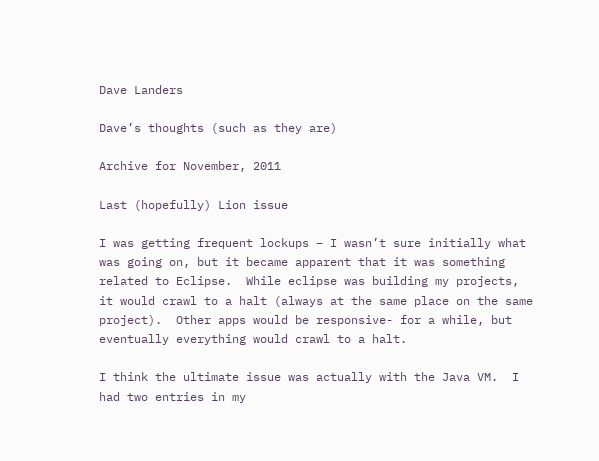Dave Landers

Dave’s thoughts (such as they are)

Archive for November, 2011

Last (hopefully) Lion issue

I was getting frequent lockups – I wasn’t sure initially what was going on, but it became apparent that it was something related to Eclipse.  While eclipse was building my projects, it would crawl to a halt (always at the same place on the same project).  Other apps would be responsive- for a while, but eventually everything would crawl to a halt.

I think the ultimate issue was actually with the Java VM.  I had two entries in my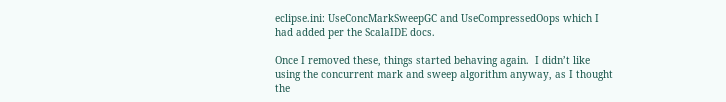eclipse.ini: UseConcMarkSweepGC and UseCompressedOops which I had added per the ScalaIDE docs.

Once I removed these, things started behaving again.  I didn’t like using the concurrent mark and sweep algorithm anyway, as I thought the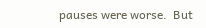pauses were worse.  But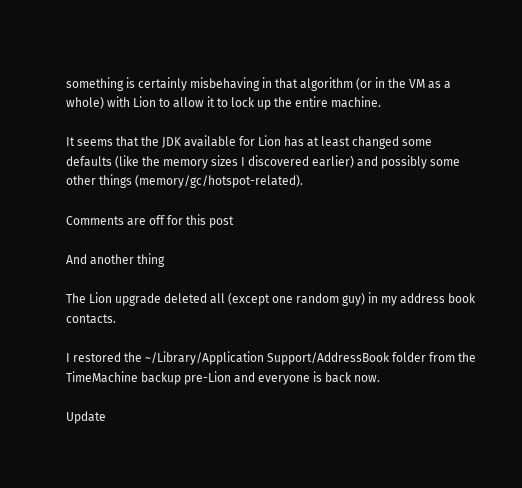something is certainly misbehaving in that algorithm (or in the VM as a whole) with Lion to allow it to lock up the entire machine.

It seems that the JDK available for Lion has at least changed some defaults (like the memory sizes I discovered earlier) and possibly some other things (memory/gc/hotspot-related).

Comments are off for this post

And another thing

The Lion upgrade deleted all (except one random guy) in my address book contacts.

I restored the ~/Library/Application Support/AddressBook folder from the TimeMachine backup pre-Lion and everyone is back now.

Update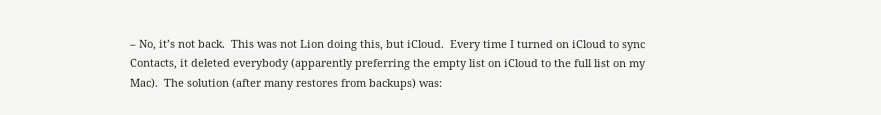– No, it’s not back.  This was not Lion doing this, but iCloud.  Every time I turned on iCloud to sync Contacts, it deleted everybody (apparently preferring the empty list on iCloud to the full list on my Mac).  The solution (after many restores from backups) was: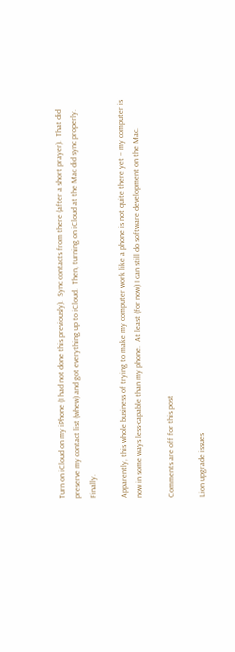Turn on iCloud on my iPhone (I had not done this previously).  Sync contacts from there (after a short prayer).  That did preserve my contact list (whew) and got everything up to iCloud.  Then, turning on iCloud at the Mac did sync properly.  Finally.

Apparently, this whole business of trying to make my computer work like a phone is not quite there yet – my computer is now in some ways less-capable than my phone.  At least (for now) I can still do software development on the Mac.

Comments are off for this post

Lion upgrade issues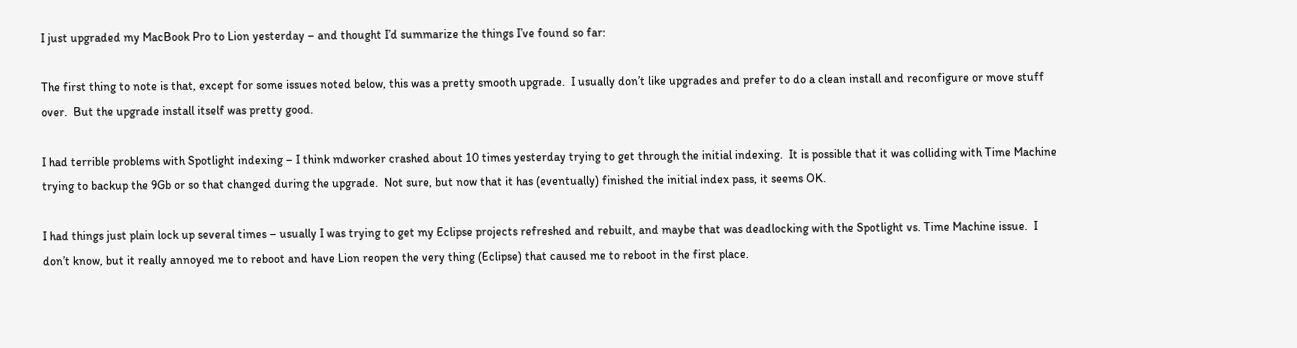I just upgraded my MacBook Pro to Lion yesterday – and thought I’d summarize the things I’ve found so far:

The first thing to note is that, except for some issues noted below, this was a pretty smooth upgrade.  I usually don’t like upgrades and prefer to do a clean install and reconfigure or move stuff over.  But the upgrade install itself was pretty good.

I had terrible problems with Spotlight indexing – I think mdworker crashed about 10 times yesterday trying to get through the initial indexing.  It is possible that it was colliding with Time Machine trying to backup the 9Gb or so that changed during the upgrade.  Not sure, but now that it has (eventually) finished the initial index pass, it seems OK.

I had things just plain lock up several times – usually I was trying to get my Eclipse projects refreshed and rebuilt, and maybe that was deadlocking with the Spotlight vs. Time Machine issue.  I don’t know, but it really annoyed me to reboot and have Lion reopen the very thing (Eclipse) that caused me to reboot in the first place.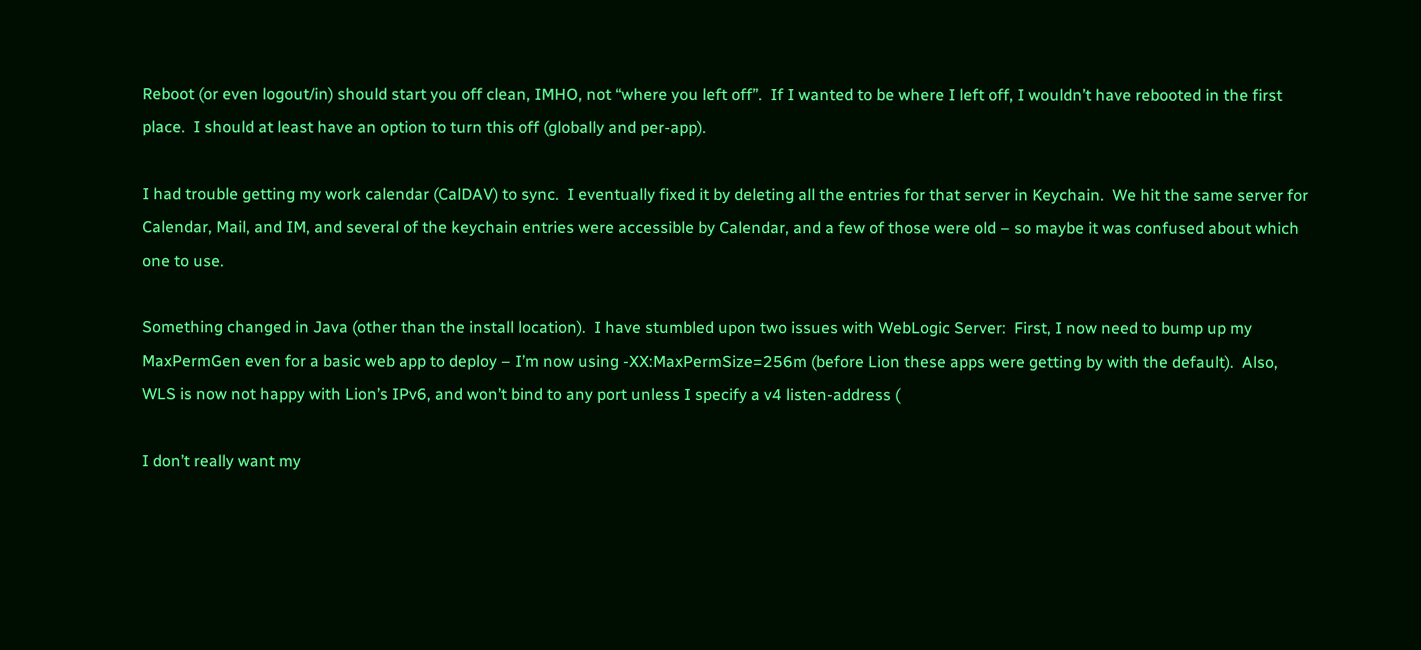Reboot (or even logout/in) should start you off clean, IMHO, not “where you left off”.  If I wanted to be where I left off, I wouldn’t have rebooted in the first place.  I should at least have an option to turn this off (globally and per-app).

I had trouble getting my work calendar (CalDAV) to sync.  I eventually fixed it by deleting all the entries for that server in Keychain.  We hit the same server for Calendar, Mail, and IM, and several of the keychain entries were accessible by Calendar, and a few of those were old – so maybe it was confused about which one to use.

Something changed in Java (other than the install location).  I have stumbled upon two issues with WebLogic Server:  First, I now need to bump up my MaxPermGen even for a basic web app to deploy – I’m now using -XX:MaxPermSize=256m (before Lion these apps were getting by with the default).  Also, WLS is now not happy with Lion’s IPv6, and won’t bind to any port unless I specify a v4 listen-address (

I don’t really want my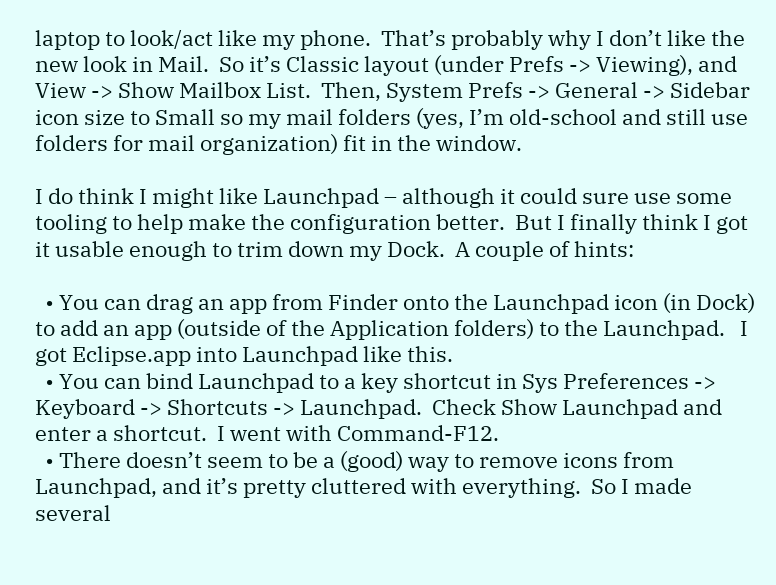laptop to look/act like my phone.  That’s probably why I don’t like the new look in Mail.  So it’s Classic layout (under Prefs -> Viewing), and View -> Show Mailbox List.  Then, System Prefs -> General -> Sidebar icon size to Small so my mail folders (yes, I’m old-school and still use folders for mail organization) fit in the window.

I do think I might like Launchpad – although it could sure use some tooling to help make the configuration better.  But I finally think I got it usable enough to trim down my Dock.  A couple of hints:

  • You can drag an app from Finder onto the Launchpad icon (in Dock) to add an app (outside of the Application folders) to the Launchpad.   I got Eclipse.app into Launchpad like this.
  • You can bind Launchpad to a key shortcut in Sys Preferences -> Keyboard -> Shortcuts -> Launchpad.  Check Show Launchpad and enter a shortcut.  I went with Command-F12.
  • There doesn’t seem to be a (good) way to remove icons from Launchpad, and it’s pretty cluttered with everything.  So I made several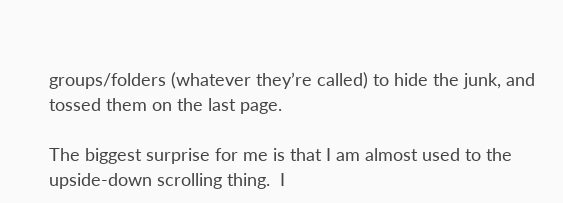groups/folders (whatever they’re called) to hide the junk, and tossed them on the last page.

The biggest surprise for me is that I am almost used to the upside-down scrolling thing.  I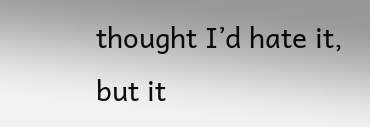thought I’d hate it, but it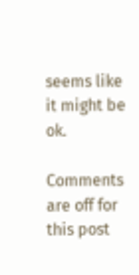seems like it might be ok.

Comments are off for this post